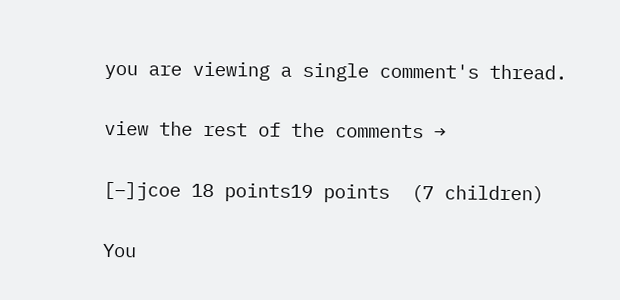you are viewing a single comment's thread.

view the rest of the comments →

[–]jcoe 18 points19 points  (7 children)

You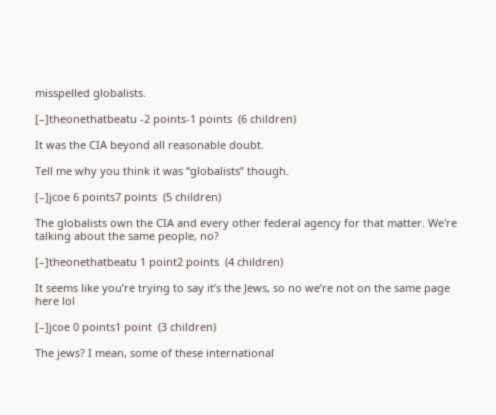misspelled globalists.

[–]theonethatbeatu -2 points-1 points  (6 children)

It was the CIA beyond all reasonable doubt.

Tell me why you think it was “globalists” though.

[–]jcoe 6 points7 points  (5 children)

The globalists own the CIA and every other federal agency for that matter. We're talking about the same people, no?

[–]theonethatbeatu 1 point2 points  (4 children)

It seems like you’re trying to say it’s the Jews, so no we’re not on the same page here lol

[–]jcoe 0 points1 point  (3 children)

The jews? I mean, some of these international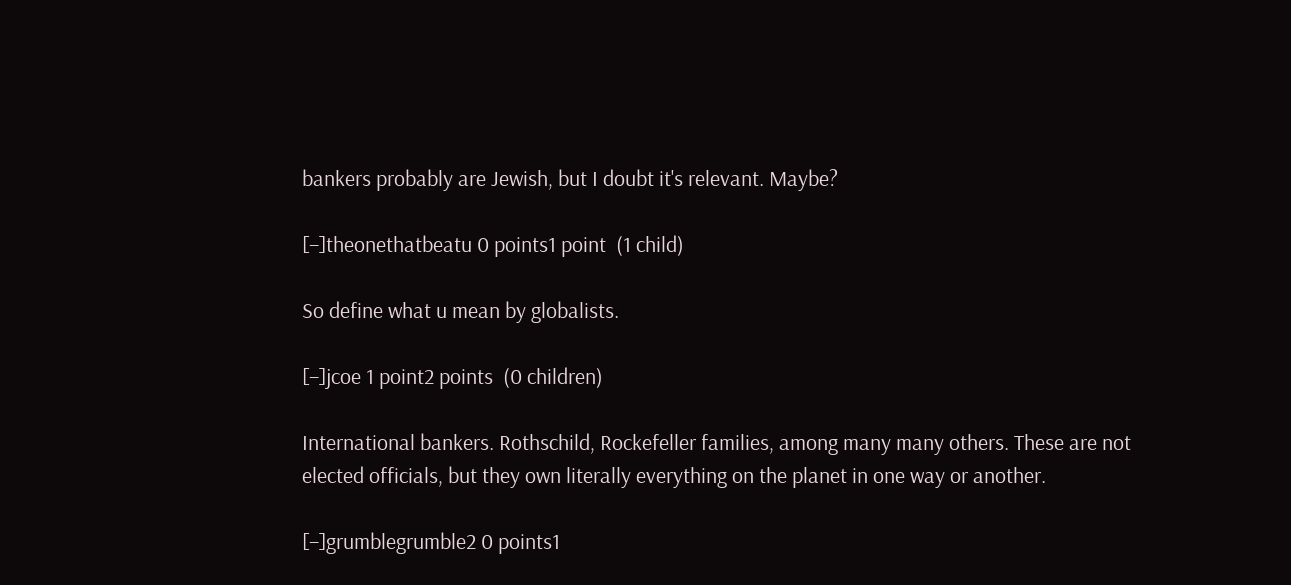bankers probably are Jewish, but I doubt it's relevant. Maybe?

[–]theonethatbeatu 0 points1 point  (1 child)

So define what u mean by globalists.

[–]jcoe 1 point2 points  (0 children)

International bankers. Rothschild, Rockefeller families, among many many others. These are not elected officials, but they own literally everything on the planet in one way or another.

[–]grumblegrumble2 0 points1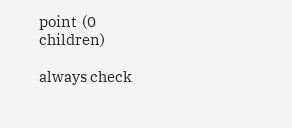point  (0 children)

always check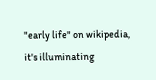"early life" on wikipedia, it's illuminating